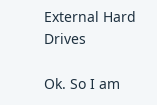External Hard Drives

Ok. So I am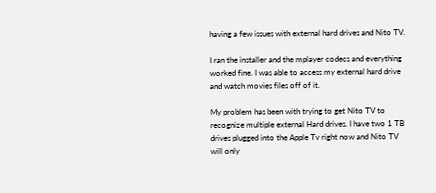having a few issues with external hard drives and Nito TV.

I ran the installer and the mplayer codecs and everything worked fine. I was able to access my external hard drive and watch movies files off of it.

My problem has been with trying to get Nito TV to recognize multiple external Hard drives. I have two 1 TB drives plugged into the Apple Tv right now and Nito TV will only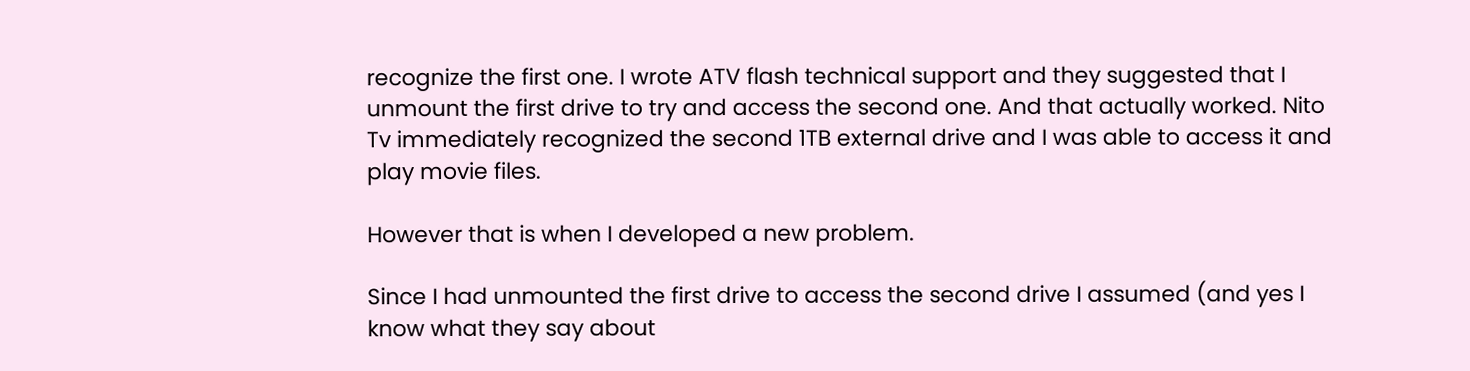recognize the first one. I wrote ATV flash technical support and they suggested that I unmount the first drive to try and access the second one. And that actually worked. Nito Tv immediately recognized the second 1TB external drive and I was able to access it and play movie files.

However that is when I developed a new problem.

Since I had unmounted the first drive to access the second drive I assumed (and yes I know what they say about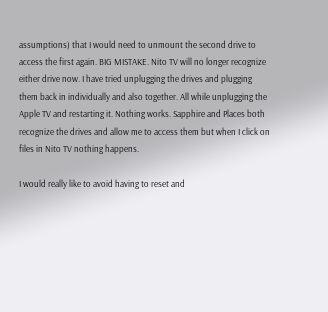assumptions) that I would need to unmount the second drive to access the first again. BIG MISTAKE. Nito TV will no longer recognize either drive now. I have tried unplugging the drives and plugging them back in individually and also together. All while unplugging the Apple TV and restarting it. Nothing works. Sapphire and Places both recognize the drives and allow me to access them but when I click on files in Nito TV nothing happens.

I would really like to avoid having to reset and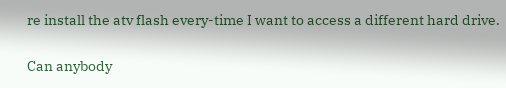re install the atv flash every-time I want to access a different hard drive.

Can anybody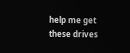help me get these drives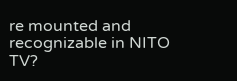re mounted and recognizable in NITO TV?